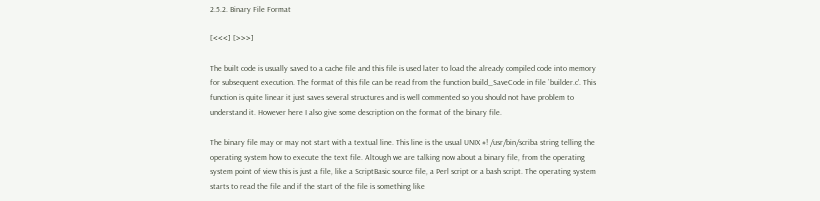2.5.2. Binary File Format

[<<<] [>>>]

The built code is usually saved to a cache file and this file is used later to load the already compiled code into memory for subsequent execution. The format of this file can be read from the function build_SaveCode in file `builder.c'. This function is quite linear it just saves several structures and is well commented so you should not have problem to understand it. However here I also give some description on the format of the binary file.

The binary file may or may not start with a textual line. This line is the usual UNIX #! /usr/bin/scriba string telling the operating system how to execute the text file. Altough we are talking now about a binary file, from the operating system point of view this is just a file, like a ScriptBasic source file, a Perl script or a bash script. The operating system starts to read the file and if the start of the file is something like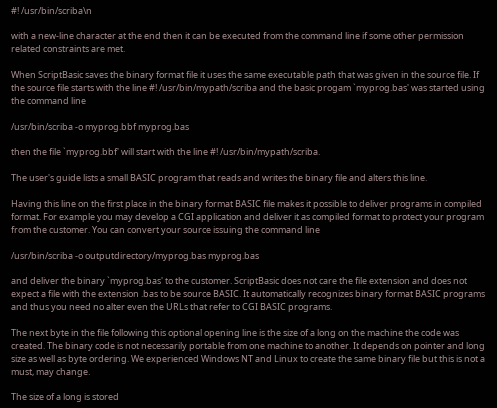#! /usr/bin/scriba\n

with a new-line character at the end then it can be executed from the command line if some other permission related constraints are met.

When ScriptBasic saves the binary format file it uses the same executable path that was given in the source file. If the source file starts with the line #! /usr/bin/mypath/scriba and the basic progam `myprog.bas' was started using the command line

/usr/bin/scriba -o myprog.bbf myprog.bas

then the file `myprog.bbf' will start with the line #! /usr/bin/mypath/scriba.

The user's guide lists a small BASIC program that reads and writes the binary file and alters this line.

Having this line on the first place in the binary format BASIC file makes it possible to deliver programs in compiled format. For example you may develop a CGI application and deliver it as compiled format to protect your program from the customer. You can convert your source issuing the command line

/usr/bin/scriba -o outputdirectory/myprog.bas myprog.bas

and deliver the binary `myprog.bas' to the customer. ScriptBasic does not care the file extension and does not expect a file with the extension .bas to be source BASIC. It automatically recognizes binary format BASIC programs and thus you need no alter even the URLs that refer to CGI BASIC programs.

The next byte in the file following this optional opening line is the size of a long on the machine the code was created. The binary code is not necessarily portable from one machine to another. It depends on pointer and long size as well as byte ordering. We experienced Windows NT and Linux to create the same binary file but this is not a must, may change.

The size of a long is stored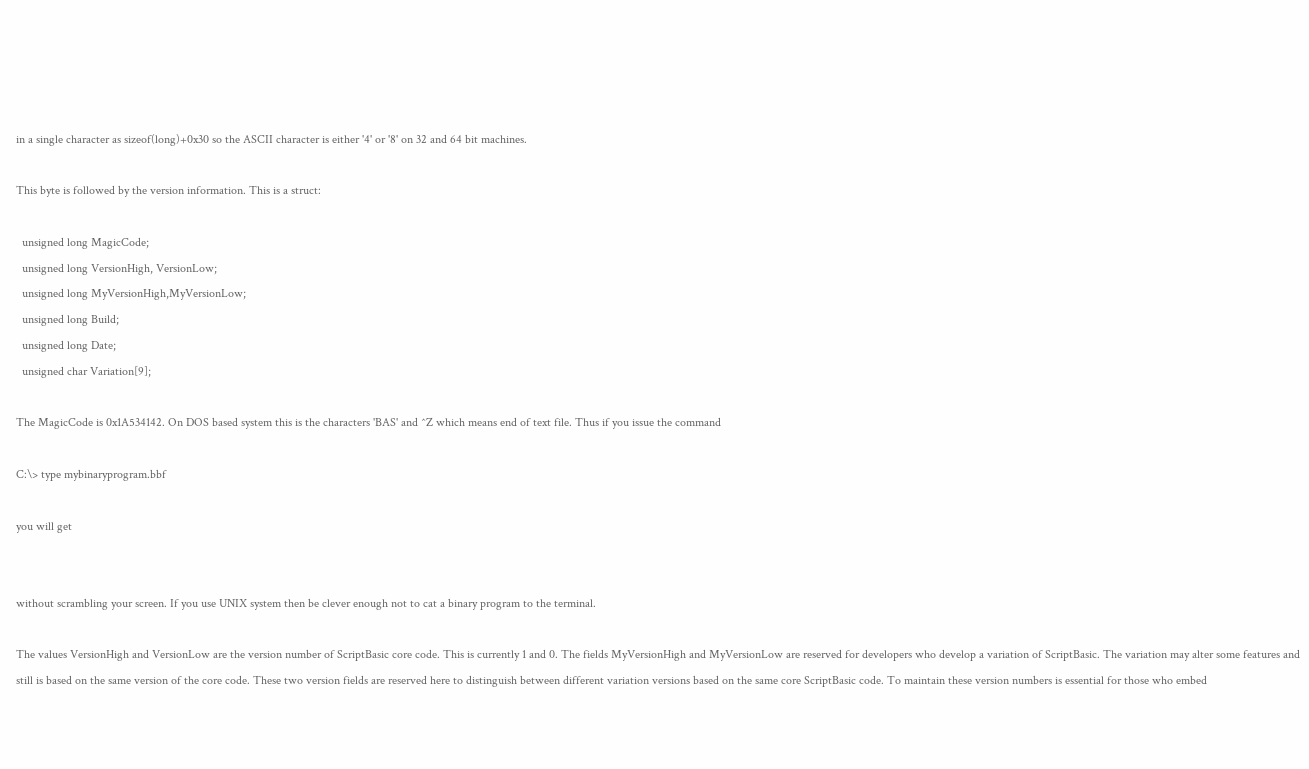in a single character as sizeof(long)+0x30 so the ASCII character is either '4' or '8' on 32 and 64 bit machines.

This byte is followed by the version information. This is a struct:

  unsigned long MagicCode;
  unsigned long VersionHigh, VersionLow;
  unsigned long MyVersionHigh,MyVersionLow;
  unsigned long Build;
  unsigned long Date;
  unsigned char Variation[9];

The MagicCode is 0x1A534142. On DOS based system this is the characters 'BAS' and ^Z which means end of text file. Thus if you issue the command

C:\> type mybinaryprogram.bbf

you will get


without scrambling your screen. If you use UNIX system then be clever enough not to cat a binary program to the terminal.

The values VersionHigh and VersionLow are the version number of ScriptBasic core code. This is currently 1 and 0. The fields MyVersionHigh and MyVersionLow are reserved for developers who develop a variation of ScriptBasic. The variation may alter some features and still is based on the same version of the core code. These two version fields are reserved here to distinguish between different variation versions based on the same core ScriptBasic code. To maintain these version numbers is essential for those who embed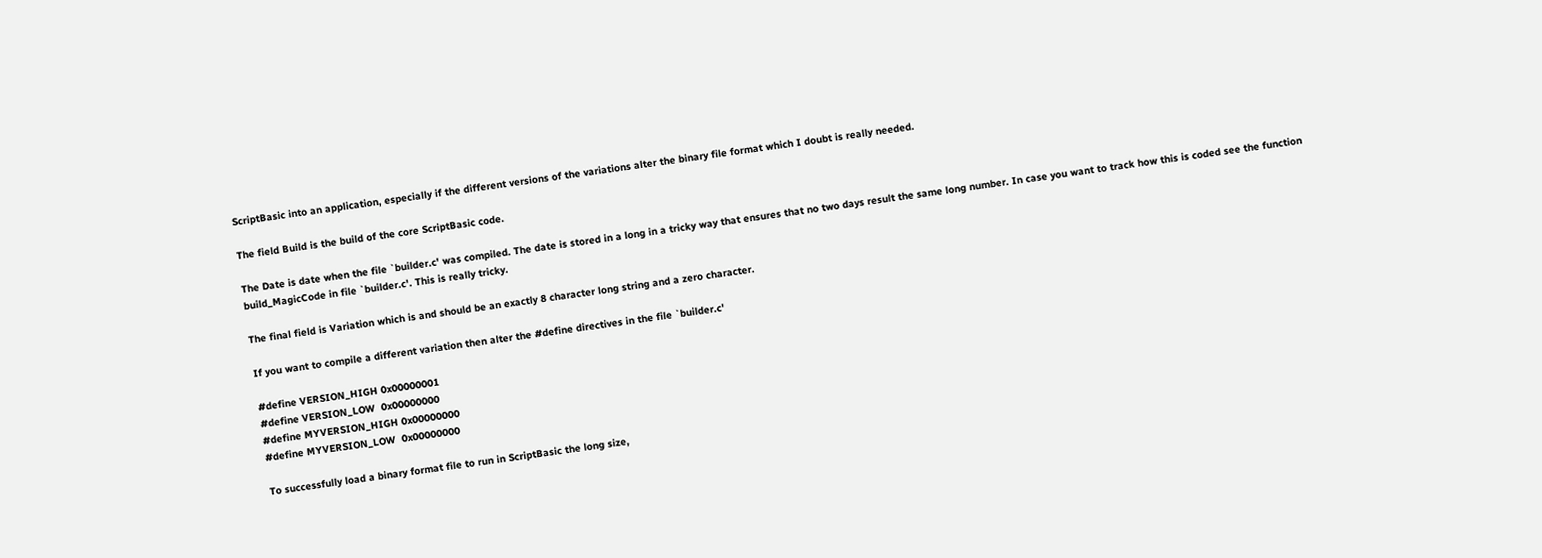ScriptBasic into an application, especially if the different versions of the variations alter the binary file format which I doubt is really needed.

The field Build is the build of the core ScriptBasic code.

The Date is date when the file `builder.c' was compiled. The date is stored in a long in a tricky way that ensures that no two days result the same long number. In case you want to track how this is coded see the function build_MagicCode in file `builder.c'. This is really tricky.

The final field is Variation which is and should be an exactly 8 character long string and a zero character.

If you want to compile a different variation then alter the #define directives in the file `builder.c'

#define VERSION_HIGH 0x00000001
#define VERSION_LOW  0x00000000
#define MYVERSION_HIGH 0x00000000
#define MYVERSION_LOW  0x00000000

To successfully load a binary format file to run in ScriptBasic the long size,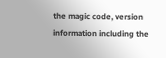the magic code, version information including the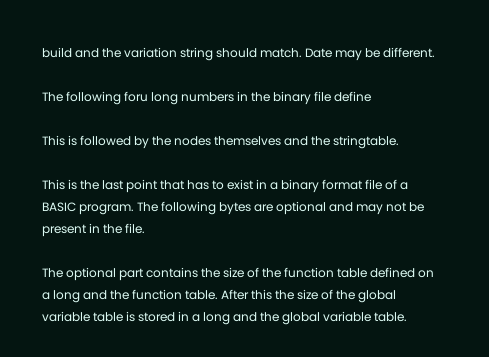build and the variation string should match. Date may be different.

The following foru long numbers in the binary file define

This is followed by the nodes themselves and the stringtable.

This is the last point that has to exist in a binary format file of a BASIC program. The following bytes are optional and may not be present in the file.

The optional part contains the size of the function table defined on a long and the function table. After this the size of the global variable table is stored in a long and the global variable table.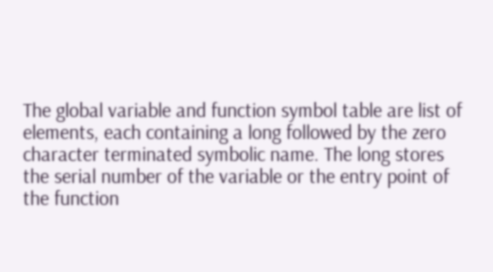The global variable and function symbol table are list of elements, each containing a long followed by the zero character terminated symbolic name. The long stores the serial number of the variable or the entry point of the function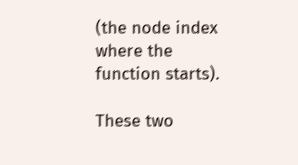(the node index where the function starts).

These two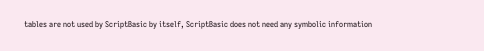tables are not used by ScriptBasic by itself, ScriptBasic does not need any symbolic information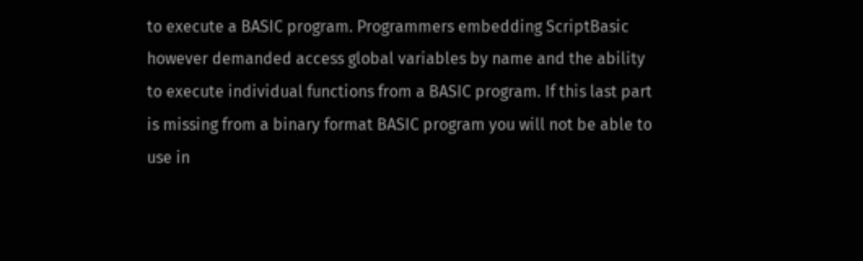to execute a BASIC program. Programmers embedding ScriptBasic however demanded access global variables by name and the ability to execute individual functions from a BASIC program. If this last part is missing from a binary format BASIC program you will not be able to use in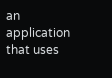an application that uses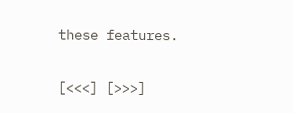these features.

[<<<] [>>>]